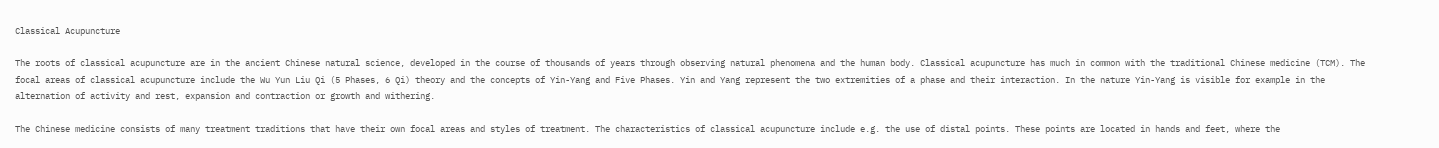Classical Acupuncture

The roots of classical acupuncture are in the ancient Chinese natural science, developed in the course of thousands of years through observing natural phenomena and the human body. Classical acupuncture has much in common with the traditional Chinese medicine (TCM). The focal areas of classical acupuncture include the Wu Yun Liu Qi (5 Phases, 6 Qi) theory and the concepts of Yin-Yang and Five Phases. Yin and Yang represent the two extremities of a phase and their interaction. In the nature Yin-Yang is visible for example in the alternation of activity and rest, expansion and contraction or growth and withering.

The Chinese medicine consists of many treatment traditions that have their own focal areas and styles of treatment. The characteristics of classical acupuncture include e.g. the use of distal points. These points are located in hands and feet, where the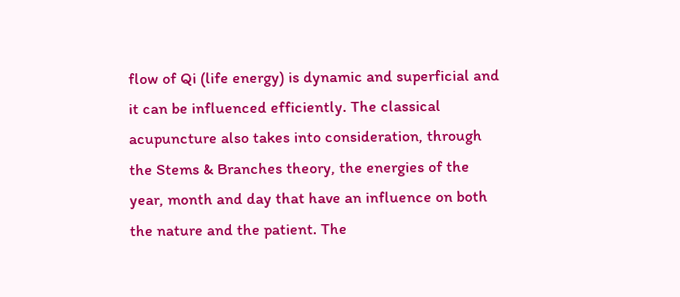flow of Qi (life energy) is dynamic and superficial and it can be influenced efficiently. The classical acupuncture also takes into consideration, through the Stems & Branches theory, the energies of the year, month and day that have an influence on both the nature and the patient. The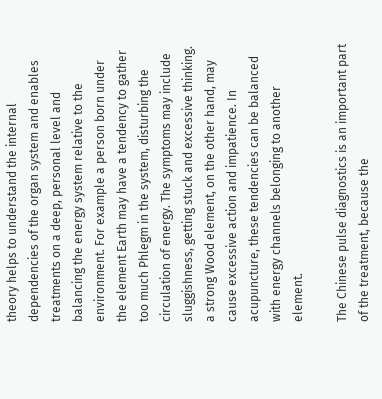theory helps to understand the internal dependencies of the organ system and enables treatments on a deep, personal level and balancing the energy system relative to the environment. For example a person born under the element Earth may have a tendency to gather too much Phlegm in the system, disturbing the circulation of energy. The symptoms may include sluggishness, getting stuck and excessive thinking. a strong Wood element, on the other hand, may cause excessive action and impatience. In acupuncture, these tendencies can be balanced with energy channels belonging to another element.

The Chinese pulse diagnostics is an important part of the treatment, because the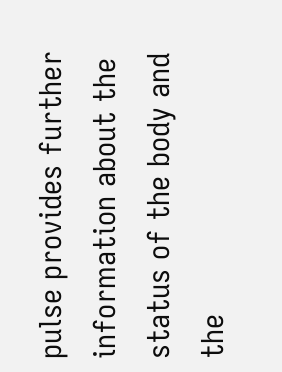pulse provides further information about the status of the body and the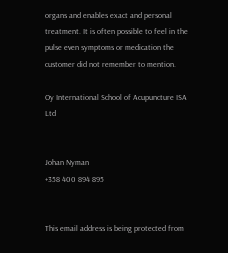organs and enables exact and personal treatment. It is often possible to feel in the pulse even symptoms or medication the customer did not remember to mention.

Oy International School of Acupuncture ISA Ltd


Johan Nyman
+358 400 894 895


This email address is being protected from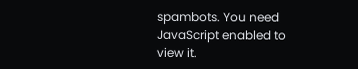spambots. You need JavaScript enabled to view it.